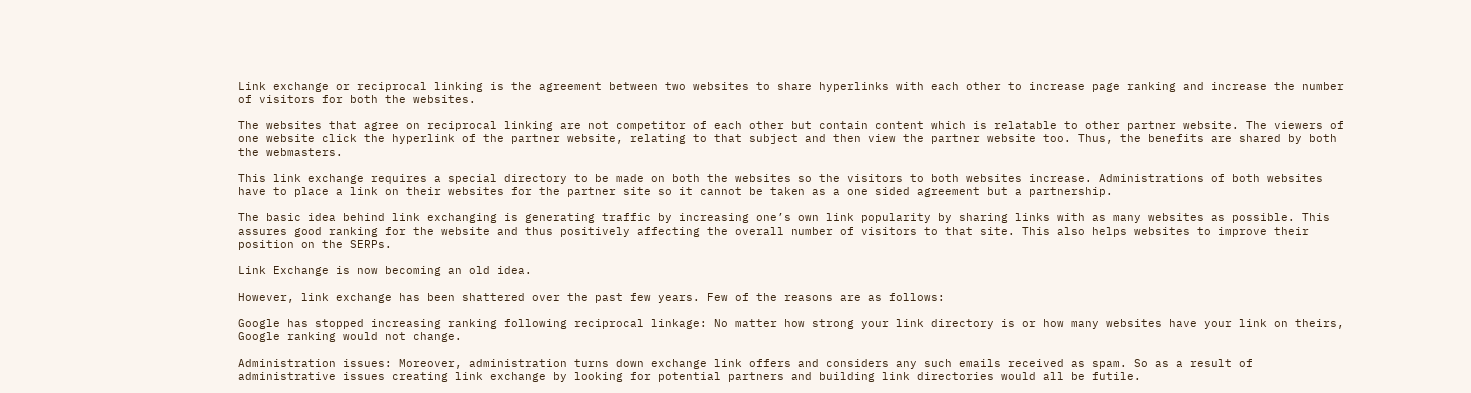Link exchange or reciprocal linking is the agreement between two websites to share hyperlinks with each other to increase page ranking and increase the number of visitors for both the websites.

The websites that agree on reciprocal linking are not competitor of each other but contain content which is relatable to other partner website. The viewers of one website click the hyperlink of the partner website, relating to that subject and then view the partner website too. Thus, the benefits are shared by both the webmasters.

This link exchange requires a special directory to be made on both the websites so the visitors to both websites increase. Administrations of both websites have to place a link on their websites for the partner site so it cannot be taken as a one sided agreement but a partnership.

The basic idea behind link exchanging is generating traffic by increasing one’s own link popularity by sharing links with as many websites as possible. This assures good ranking for the website and thus positively affecting the overall number of visitors to that site. This also helps websites to improve their position on the SERPs.

Link Exchange is now becoming an old idea.

However, link exchange has been shattered over the past few years. Few of the reasons are as follows:

Google has stopped increasing ranking following reciprocal linkage: No matter how strong your link directory is or how many websites have your link on theirs, Google ranking would not change.

Administration issues: Moreover, administration turns down exchange link offers and considers any such emails received as spam. So as a result of administrative issues creating link exchange by looking for potential partners and building link directories would all be futile.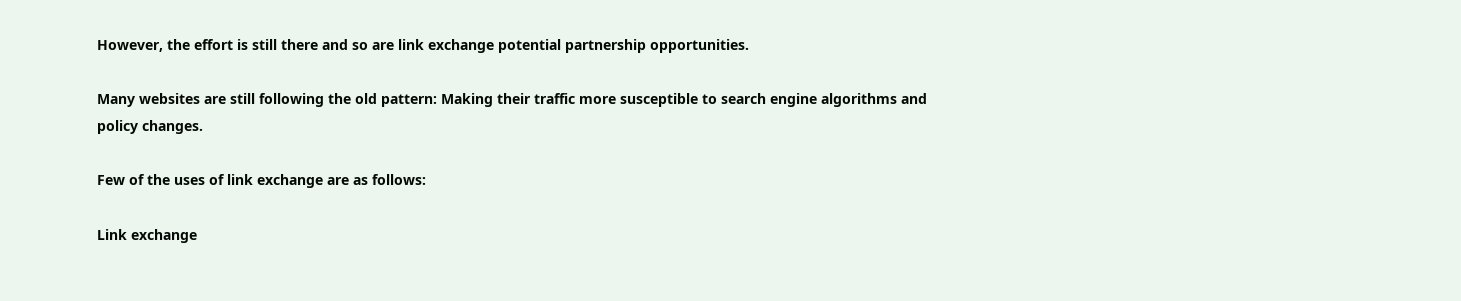However, the effort is still there and so are link exchange potential partnership opportunities.

Many websites are still following the old pattern: Making their traffic more susceptible to search engine algorithms and policy changes.

Few of the uses of link exchange are as follows:

Link exchange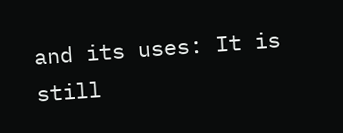and its uses: It is still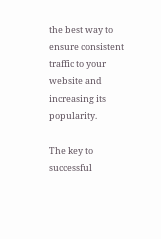the best way to ensure consistent traffic to your website and increasing its popularity.

The key to successful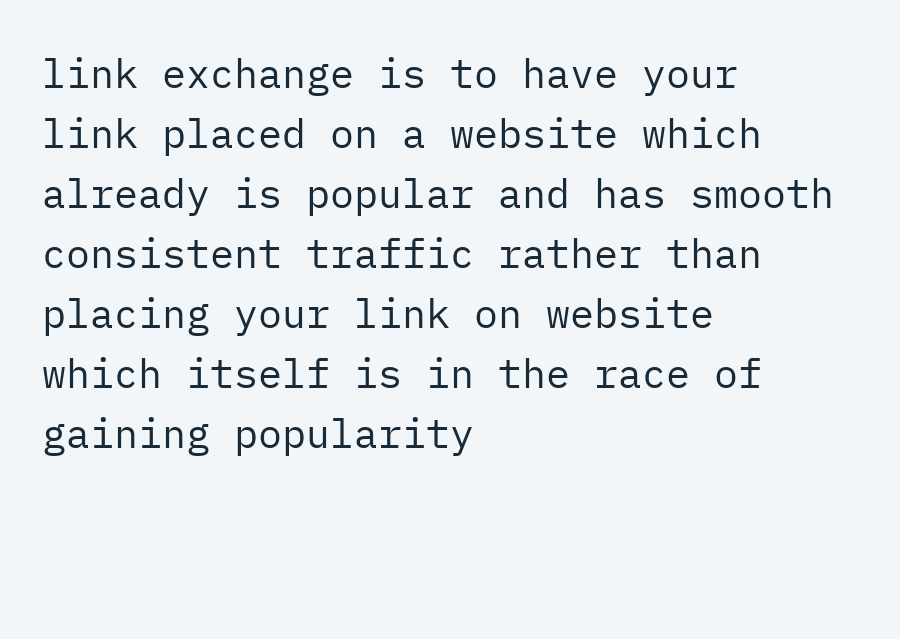link exchange is to have your link placed on a website which already is popular and has smooth consistent traffic rather than placing your link on website which itself is in the race of gaining popularity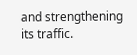and strengthening its traffic.